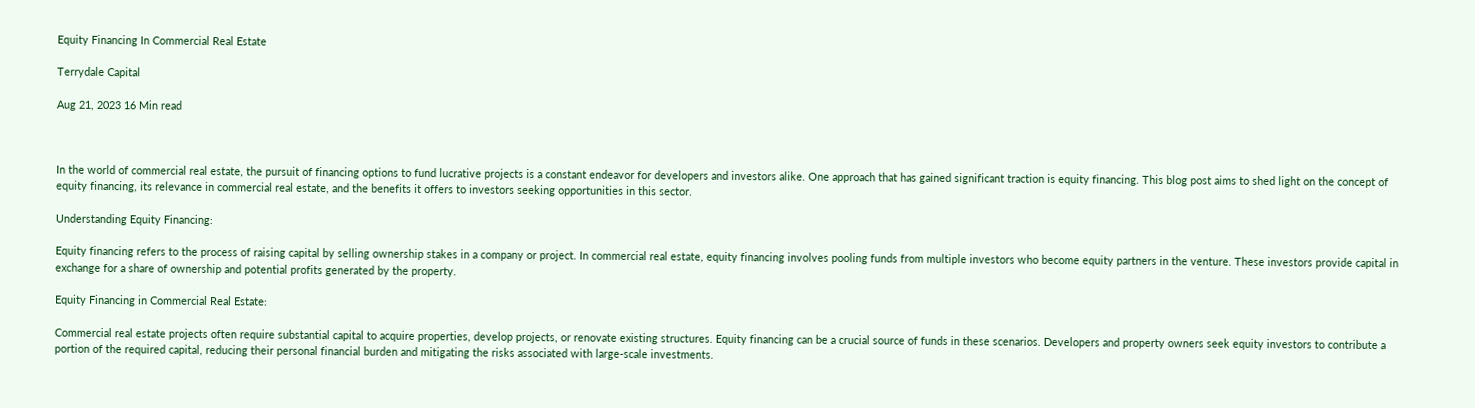Equity Financing In Commercial Real Estate

Terrydale Capital

Aug 21, 2023 16 Min read



In the world of commercial real estate, the pursuit of financing options to fund lucrative projects is a constant endeavor for developers and investors alike. One approach that has gained significant traction is equity financing. This blog post aims to shed light on the concept of equity financing, its relevance in commercial real estate, and the benefits it offers to investors seeking opportunities in this sector.

Understanding Equity Financing:

Equity financing refers to the process of raising capital by selling ownership stakes in a company or project. In commercial real estate, equity financing involves pooling funds from multiple investors who become equity partners in the venture. These investors provide capital in exchange for a share of ownership and potential profits generated by the property.

Equity Financing in Commercial Real Estate:

Commercial real estate projects often require substantial capital to acquire properties, develop projects, or renovate existing structures. Equity financing can be a crucial source of funds in these scenarios. Developers and property owners seek equity investors to contribute a portion of the required capital, reducing their personal financial burden and mitigating the risks associated with large-scale investments.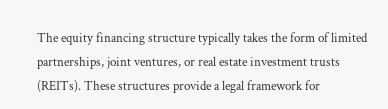The equity financing structure typically takes the form of limited partnerships, joint ventures, or real estate investment trusts (REITs). These structures provide a legal framework for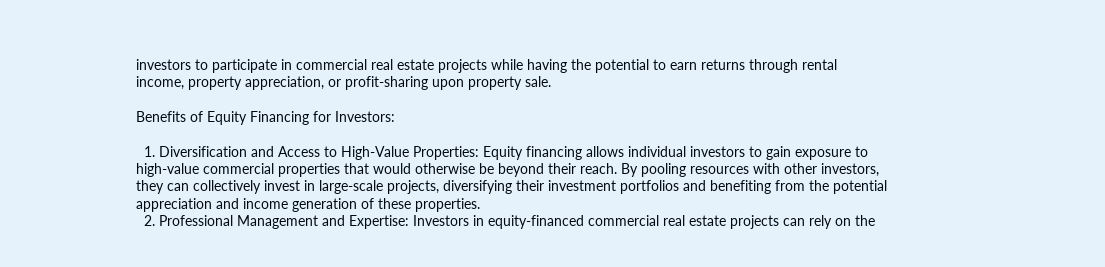investors to participate in commercial real estate projects while having the potential to earn returns through rental income, property appreciation, or profit-sharing upon property sale.

Benefits of Equity Financing for Investors:

  1. Diversification and Access to High-Value Properties: Equity financing allows individual investors to gain exposure to high-value commercial properties that would otherwise be beyond their reach. By pooling resources with other investors, they can collectively invest in large-scale projects, diversifying their investment portfolios and benefiting from the potential appreciation and income generation of these properties.
  2. Professional Management and Expertise: Investors in equity-financed commercial real estate projects can rely on the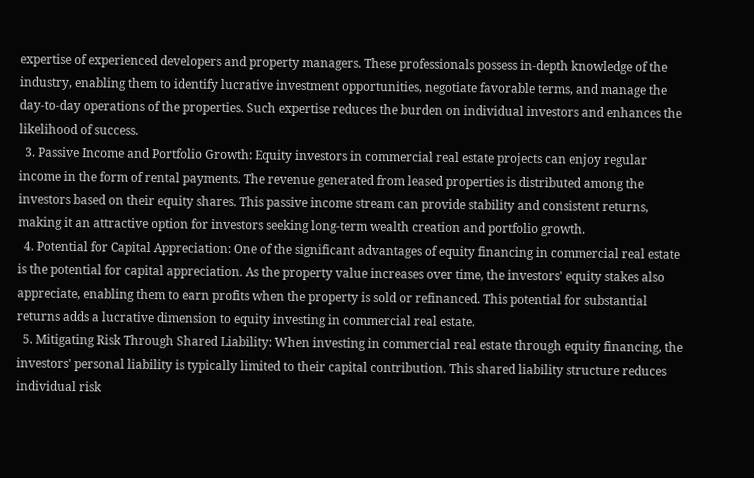expertise of experienced developers and property managers. These professionals possess in-depth knowledge of the industry, enabling them to identify lucrative investment opportunities, negotiate favorable terms, and manage the day-to-day operations of the properties. Such expertise reduces the burden on individual investors and enhances the likelihood of success.
  3. Passive Income and Portfolio Growth: Equity investors in commercial real estate projects can enjoy regular income in the form of rental payments. The revenue generated from leased properties is distributed among the investors based on their equity shares. This passive income stream can provide stability and consistent returns, making it an attractive option for investors seeking long-term wealth creation and portfolio growth.
  4. Potential for Capital Appreciation: One of the significant advantages of equity financing in commercial real estate is the potential for capital appreciation. As the property value increases over time, the investors' equity stakes also appreciate, enabling them to earn profits when the property is sold or refinanced. This potential for substantial returns adds a lucrative dimension to equity investing in commercial real estate.
  5. Mitigating Risk Through Shared Liability: When investing in commercial real estate through equity financing, the investors' personal liability is typically limited to their capital contribution. This shared liability structure reduces individual risk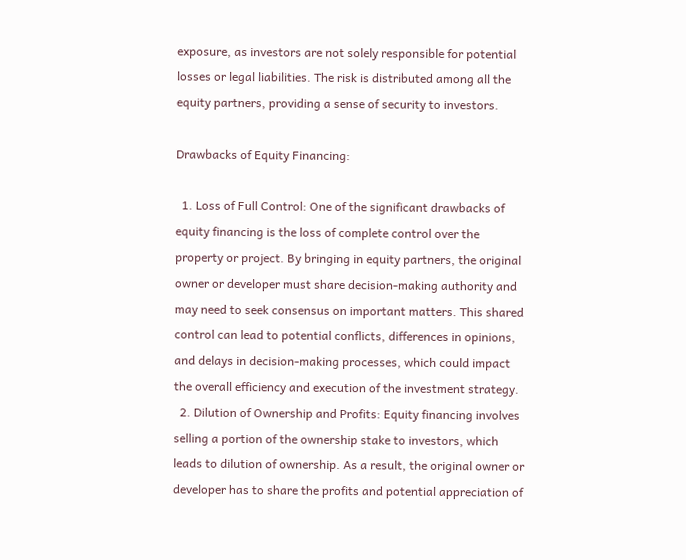exposure, as investors are not solely responsible for potential losses or legal liabilities. The risk is distributed among all the equity partners, providing a sense of security to investors.

Drawbacks of Equity Financing:

  1. Loss of Full Control: One of the significant drawbacks of equity financing is the loss of complete control over the property or project. By bringing in equity partners, the original owner or developer must share decision-making authority and may need to seek consensus on important matters. This shared control can lead to potential conflicts, differences in opinions, and delays in decision-making processes, which could impact the overall efficiency and execution of the investment strategy.
  2. Dilution of Ownership and Profits: Equity financing involves selling a portion of the ownership stake to investors, which leads to dilution of ownership. As a result, the original owner or developer has to share the profits and potential appreciation of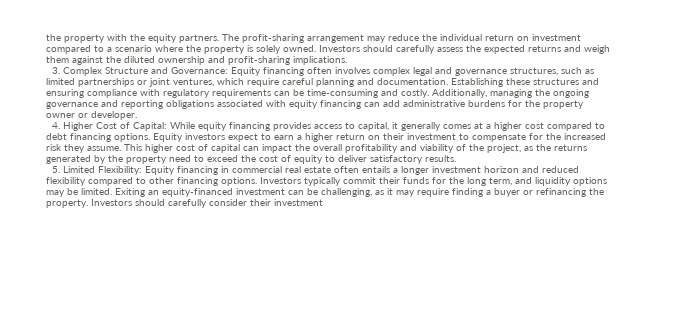the property with the equity partners. The profit-sharing arrangement may reduce the individual return on investment compared to a scenario where the property is solely owned. Investors should carefully assess the expected returns and weigh them against the diluted ownership and profit-sharing implications.
  3. Complex Structure and Governance: Equity financing often involves complex legal and governance structures, such as limited partnerships or joint ventures, which require careful planning and documentation. Establishing these structures and ensuring compliance with regulatory requirements can be time-consuming and costly. Additionally, managing the ongoing governance and reporting obligations associated with equity financing can add administrative burdens for the property owner or developer.
  4. Higher Cost of Capital: While equity financing provides access to capital, it generally comes at a higher cost compared to debt financing options. Equity investors expect to earn a higher return on their investment to compensate for the increased risk they assume. This higher cost of capital can impact the overall profitability and viability of the project, as the returns generated by the property need to exceed the cost of equity to deliver satisfactory results.
  5. Limited Flexibility: Equity financing in commercial real estate often entails a longer investment horizon and reduced flexibility compared to other financing options. Investors typically commit their funds for the long term, and liquidity options may be limited. Exiting an equity-financed investment can be challenging, as it may require finding a buyer or refinancing the property. Investors should carefully consider their investment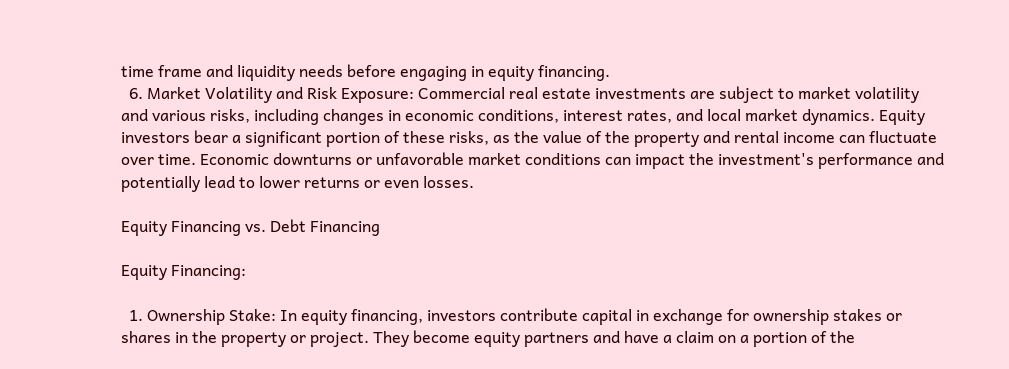time frame and liquidity needs before engaging in equity financing.
  6. Market Volatility and Risk Exposure: Commercial real estate investments are subject to market volatility and various risks, including changes in economic conditions, interest rates, and local market dynamics. Equity investors bear a significant portion of these risks, as the value of the property and rental income can fluctuate over time. Economic downturns or unfavorable market conditions can impact the investment's performance and potentially lead to lower returns or even losses.

Equity Financing vs. Debt Financing

Equity Financing:

  1. Ownership Stake: In equity financing, investors contribute capital in exchange for ownership stakes or shares in the property or project. They become equity partners and have a claim on a portion of the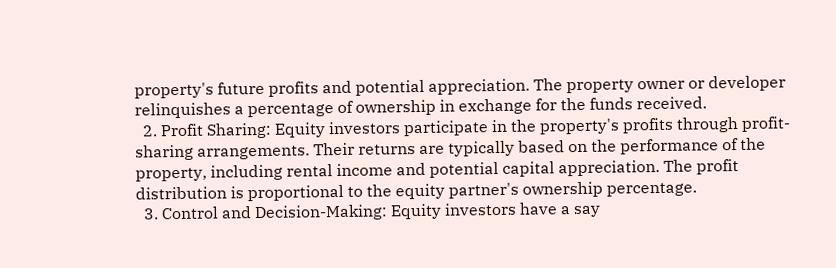property's future profits and potential appreciation. The property owner or developer relinquishes a percentage of ownership in exchange for the funds received.
  2. Profit Sharing: Equity investors participate in the property's profits through profit-sharing arrangements. Their returns are typically based on the performance of the property, including rental income and potential capital appreciation. The profit distribution is proportional to the equity partner's ownership percentage.
  3. Control and Decision-Making: Equity investors have a say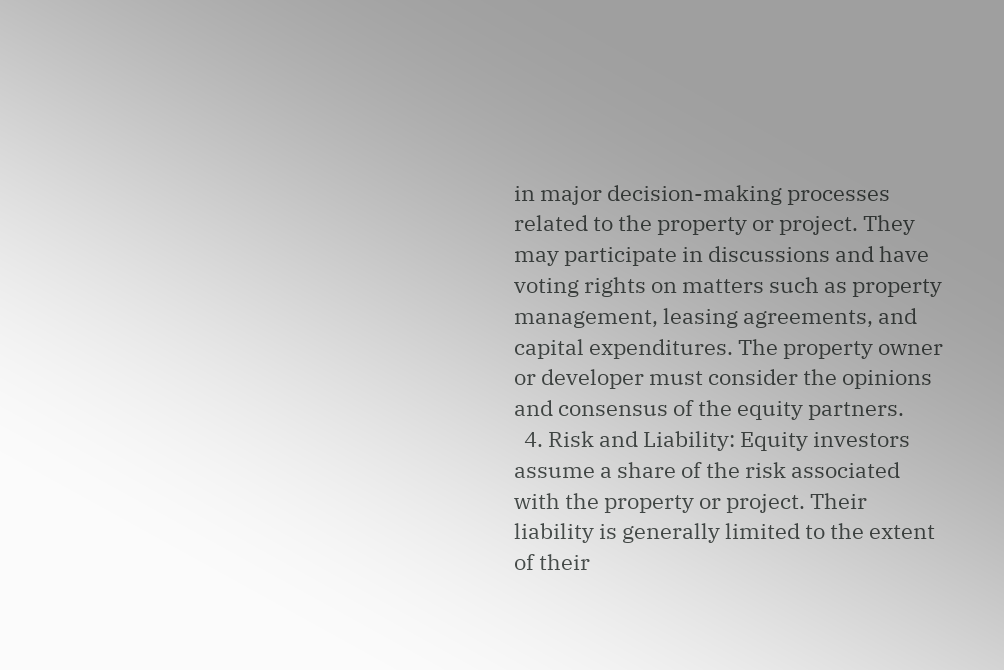in major decision-making processes related to the property or project. They may participate in discussions and have voting rights on matters such as property management, leasing agreements, and capital expenditures. The property owner or developer must consider the opinions and consensus of the equity partners.
  4. Risk and Liability: Equity investors assume a share of the risk associated with the property or project. Their liability is generally limited to the extent of their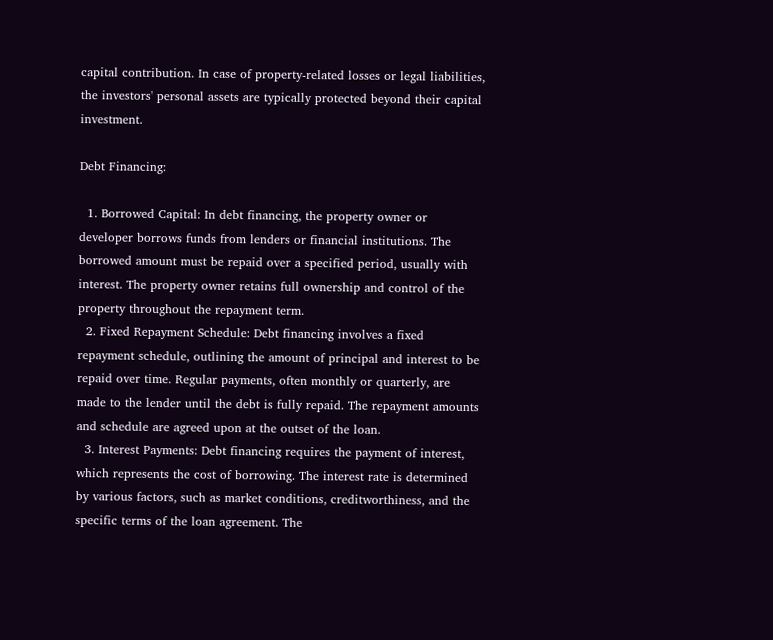capital contribution. In case of property-related losses or legal liabilities, the investors' personal assets are typically protected beyond their capital investment.

Debt Financing:

  1. Borrowed Capital: In debt financing, the property owner or developer borrows funds from lenders or financial institutions. The borrowed amount must be repaid over a specified period, usually with interest. The property owner retains full ownership and control of the property throughout the repayment term.
  2. Fixed Repayment Schedule: Debt financing involves a fixed repayment schedule, outlining the amount of principal and interest to be repaid over time. Regular payments, often monthly or quarterly, are made to the lender until the debt is fully repaid. The repayment amounts and schedule are agreed upon at the outset of the loan.
  3. Interest Payments: Debt financing requires the payment of interest, which represents the cost of borrowing. The interest rate is determined by various factors, such as market conditions, creditworthiness, and the specific terms of the loan agreement. The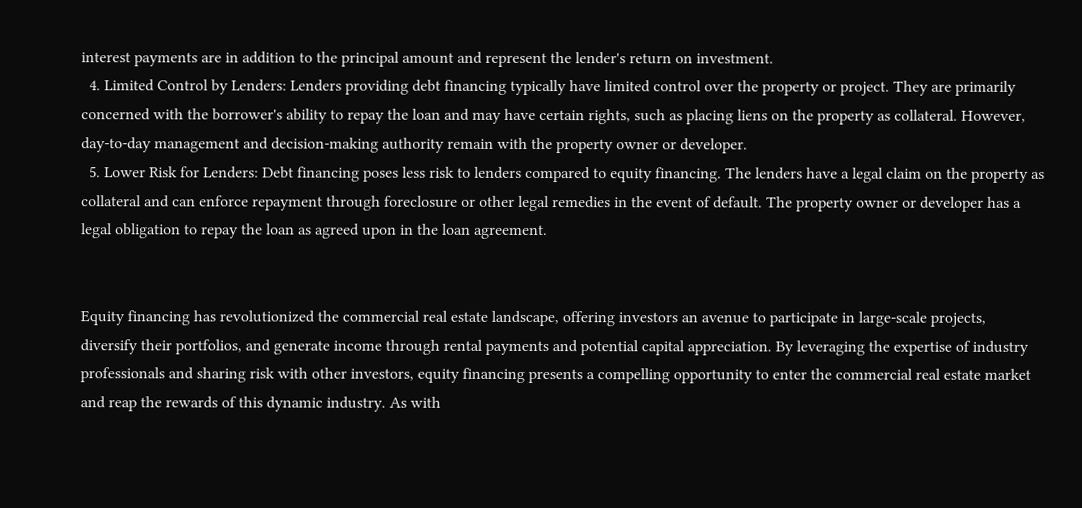interest payments are in addition to the principal amount and represent the lender's return on investment.
  4. Limited Control by Lenders: Lenders providing debt financing typically have limited control over the property or project. They are primarily concerned with the borrower's ability to repay the loan and may have certain rights, such as placing liens on the property as collateral. However, day-to-day management and decision-making authority remain with the property owner or developer.
  5. Lower Risk for Lenders: Debt financing poses less risk to lenders compared to equity financing. The lenders have a legal claim on the property as collateral and can enforce repayment through foreclosure or other legal remedies in the event of default. The property owner or developer has a legal obligation to repay the loan as agreed upon in the loan agreement.


Equity financing has revolutionized the commercial real estate landscape, offering investors an avenue to participate in large-scale projects, diversify their portfolios, and generate income through rental payments and potential capital appreciation. By leveraging the expertise of industry professionals and sharing risk with other investors, equity financing presents a compelling opportunity to enter the commercial real estate market and reap the rewards of this dynamic industry. As with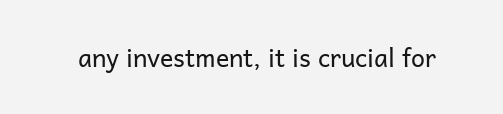any investment, it is crucial for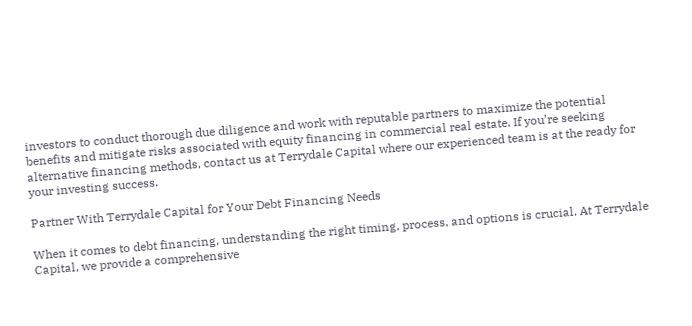investors to conduct thorough due diligence and work with reputable partners to maximize the potential benefits and mitigate risks associated with equity financing in commercial real estate. If you’re seeking alternative financing methods, contact us at Terrydale Capital where our experienced team is at the ready for your investing success.

Partner With Terrydale Capital for Your Debt Financing Needs

When it comes to debt financing, understanding the right timing, process, and options is crucial. At Terrydale Capital, we provide a comprehensive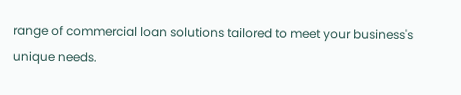range of commercial loan solutions tailored to meet your business's unique needs.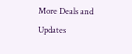More Deals and Updates